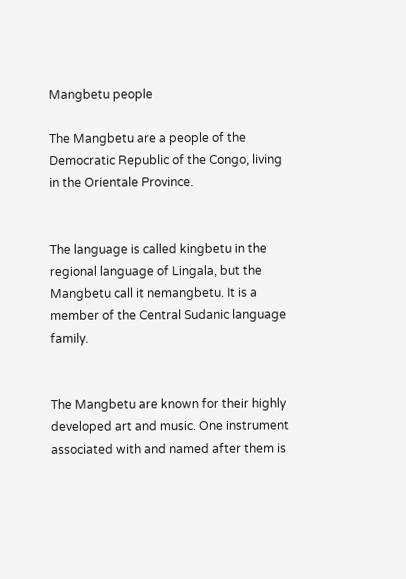Mangbetu people

The Mangbetu are a people of the Democratic Republic of the Congo, living in the Orientale Province.


The language is called kingbetu in the regional language of Lingala, but the Mangbetu call it nemangbetu. It is a member of the Central Sudanic language family.


The Mangbetu are known for their highly developed art and music. One instrument associated with and named after them is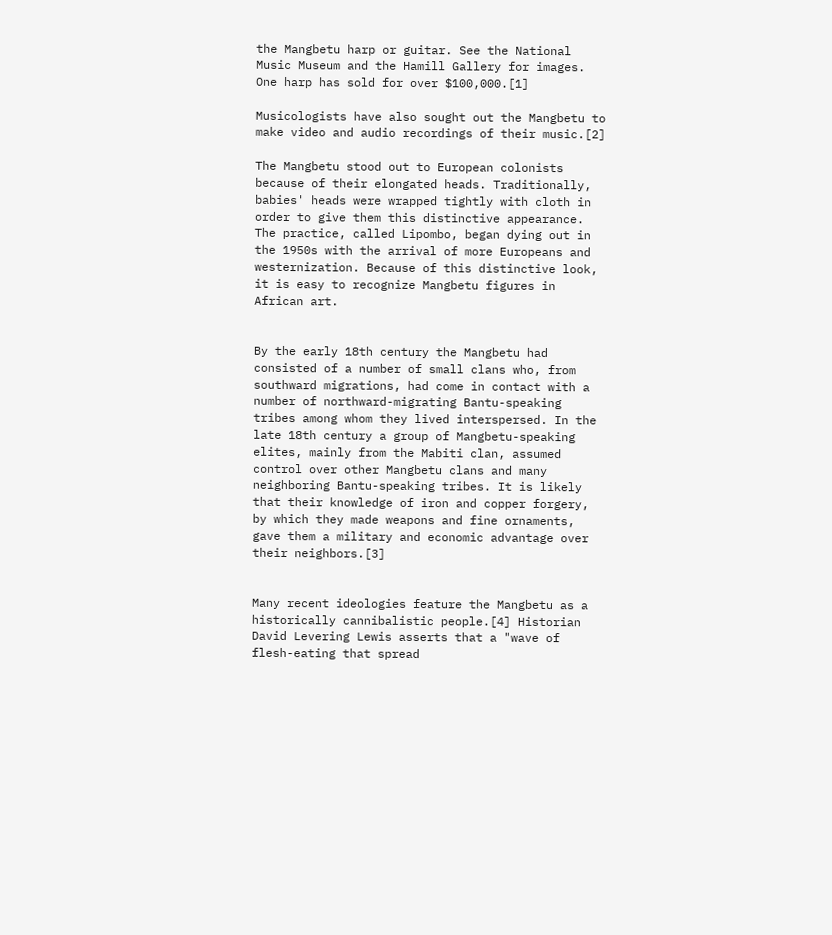the Mangbetu harp or guitar. See the National Music Museum and the Hamill Gallery for images. One harp has sold for over $100,000.[1]

Musicologists have also sought out the Mangbetu to make video and audio recordings of their music.[2]

The Mangbetu stood out to European colonists because of their elongated heads. Traditionally, babies' heads were wrapped tightly with cloth in order to give them this distinctive appearance. The practice, called Lipombo, began dying out in the 1950s with the arrival of more Europeans and westernization. Because of this distinctive look, it is easy to recognize Mangbetu figures in African art.


By the early 18th century the Mangbetu had consisted of a number of small clans who, from southward migrations, had come in contact with a number of northward-migrating Bantu-speaking tribes among whom they lived interspersed. In the late 18th century a group of Mangbetu-speaking elites, mainly from the Mabiti clan, assumed control over other Mangbetu clans and many neighboring Bantu-speaking tribes. It is likely that their knowledge of iron and copper forgery, by which they made weapons and fine ornaments, gave them a military and economic advantage over their neighbors.[3]


Many recent ideologies feature the Mangbetu as a historically cannibalistic people.[4] Historian David Levering Lewis asserts that a "wave of flesh-eating that spread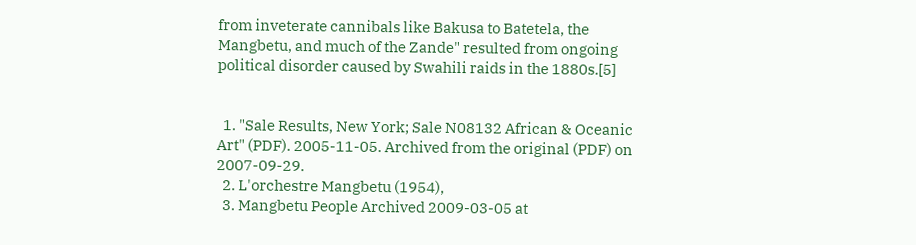from inveterate cannibals like Bakusa to Batetela, the Mangbetu, and much of the Zande" resulted from ongoing political disorder caused by Swahili raids in the 1880s.[5]


  1. "Sale Results, New York; Sale N08132 African & Oceanic Art" (PDF). 2005-11-05. Archived from the original (PDF) on 2007-09-29.
  2. L'orchestre Mangbetu (1954),
  3. Mangbetu People Archived 2009-03-05 at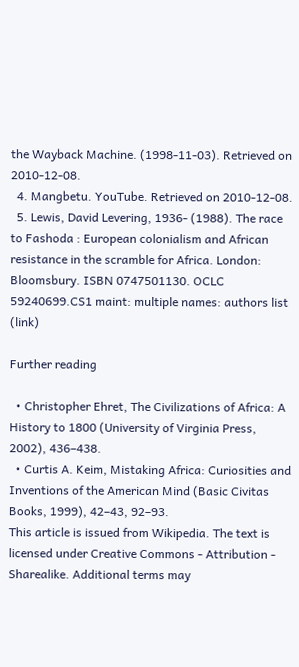the Wayback Machine. (1998-11-03). Retrieved on 2010-12-08.
  4. Mangbetu. YouTube. Retrieved on 2010-12-08.
  5. Lewis, David Levering, 1936- (1988). The race to Fashoda : European colonialism and African resistance in the scramble for Africa. London: Bloomsbury. ISBN 0747501130. OCLC 59240699.CS1 maint: multiple names: authors list (link)

Further reading

  • Christopher Ehret, The Civilizations of Africa: A History to 1800 (University of Virginia Press, 2002), 436–438.
  • Curtis A. Keim, Mistaking Africa: Curiosities and Inventions of the American Mind (Basic Civitas Books, 1999), 42–43, 92–93.
This article is issued from Wikipedia. The text is licensed under Creative Commons - Attribution - Sharealike. Additional terms may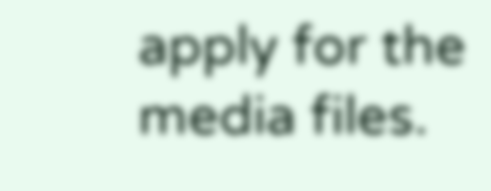apply for the media files.